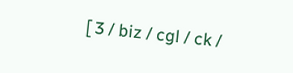[ 3 / biz / cgl / ck /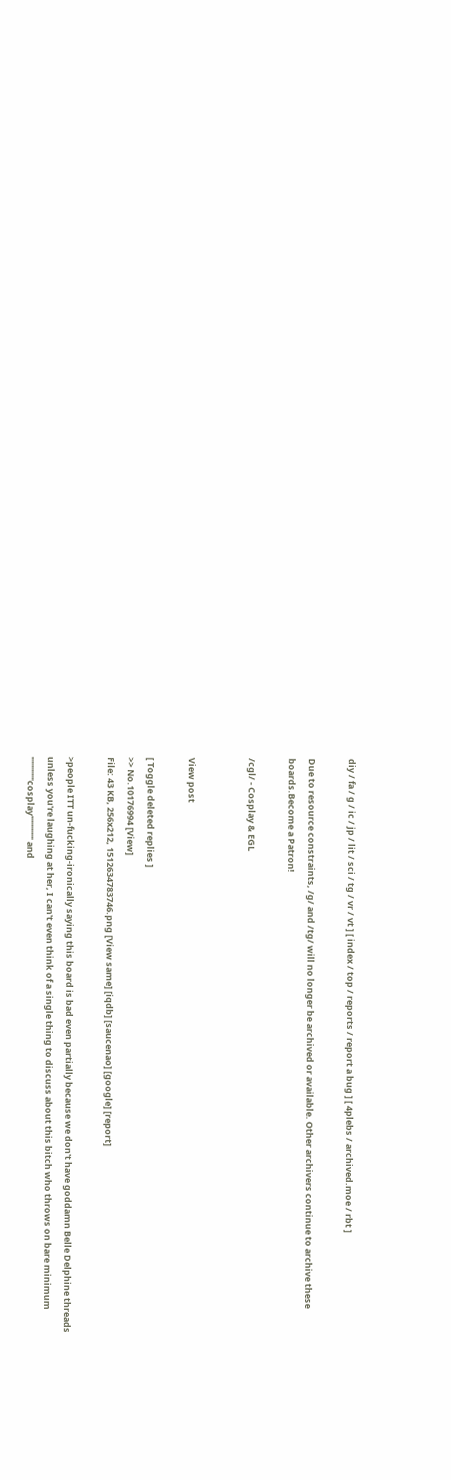diy / fa / g / ic / jp / lit / sci / tg / vr / vt ] [ index / top / reports / report a bug ] [ 4plebs / archived.moe / rbt ]

Due to resource constraints, /g/ and /tg/ will no longer be archived or available. Other archivers continue to archive these boards.Become a Patron!

/cgl/ - Cosplay & EGL


View post

[ Toggle deleted replies ]
>> No.10176994 [View]
File: 43 KB, 256x212, 1512634783746.png [View same] [iqdb] [saucenao] [google] [report]

>people ITT un-fucking-ironically saying this board is bad even partially because we don't have goddamn Belle Delphine threads
unless you're laughing at her, I can't even think of a single thing to discuss about this bitch who throws on bare minimum """"""cosplay"""""" and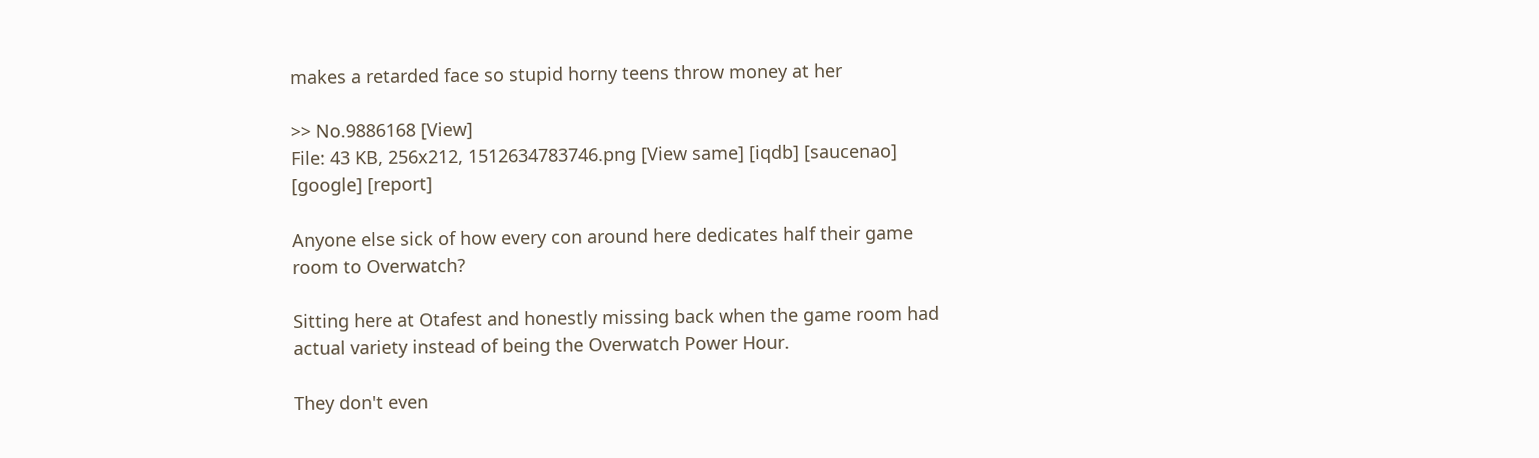makes a retarded face so stupid horny teens throw money at her

>> No.9886168 [View]
File: 43 KB, 256x212, 1512634783746.png [View same] [iqdb] [saucenao] [google] [report]

Anyone else sick of how every con around here dedicates half their game room to Overwatch?

Sitting here at Otafest and honestly missing back when the game room had actual variety instead of being the Overwatch Power Hour.

They don't even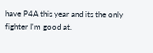have P4A this year and its the only fighter I'm good at.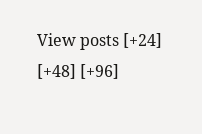View posts [+24] [+48] [+96]